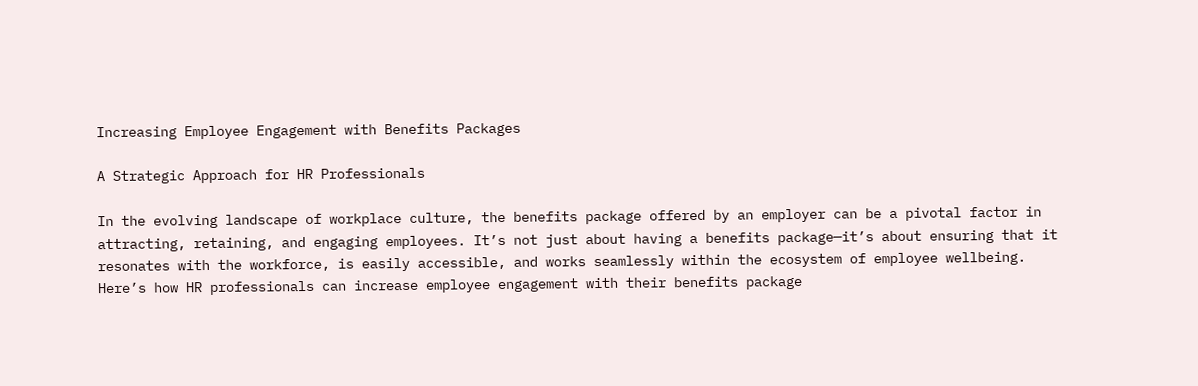Increasing Employee Engagement with Benefits Packages

A Strategic Approach for HR Professionals

In the evolving landscape of workplace culture, the benefits package offered by an employer can be a pivotal factor in attracting, retaining, and engaging employees. It’s not just about having a benefits package—it’s about ensuring that it resonates with the workforce, is easily accessible, and works seamlessly within the ecosystem of employee wellbeing. Here’s how HR professionals can increase employee engagement with their benefits package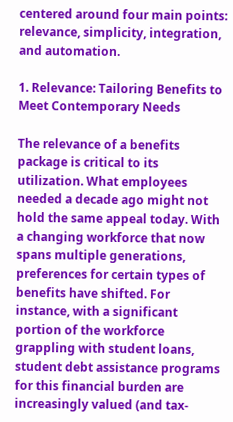centered around four main points: relevance, simplicity, integration, and automation.

1. Relevance: Tailoring Benefits to Meet Contemporary Needs

The relevance of a benefits package is critical to its utilization. What employees needed a decade ago might not hold the same appeal today. With a changing workforce that now spans multiple generations, preferences for certain types of benefits have shifted. For instance, with a significant portion of the workforce grappling with student loans, student debt assistance programs for this financial burden are increasingly valued (and tax-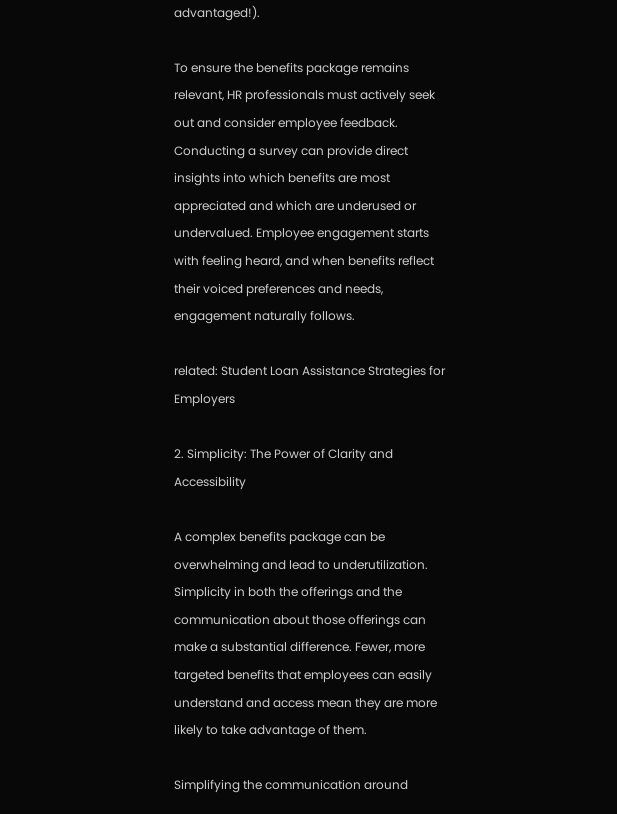advantaged!).

To ensure the benefits package remains relevant, HR professionals must actively seek out and consider employee feedback. Conducting a survey can provide direct insights into which benefits are most appreciated and which are underused or undervalued. Employee engagement starts with feeling heard, and when benefits reflect their voiced preferences and needs, engagement naturally follows.

related: Student Loan Assistance Strategies for Employers

2. Simplicity: The Power of Clarity and Accessibility

A complex benefits package can be overwhelming and lead to underutilization. Simplicity in both the offerings and the communication about those offerings can make a substantial difference. Fewer, more targeted benefits that employees can easily understand and access mean they are more likely to take advantage of them.

Simplifying the communication around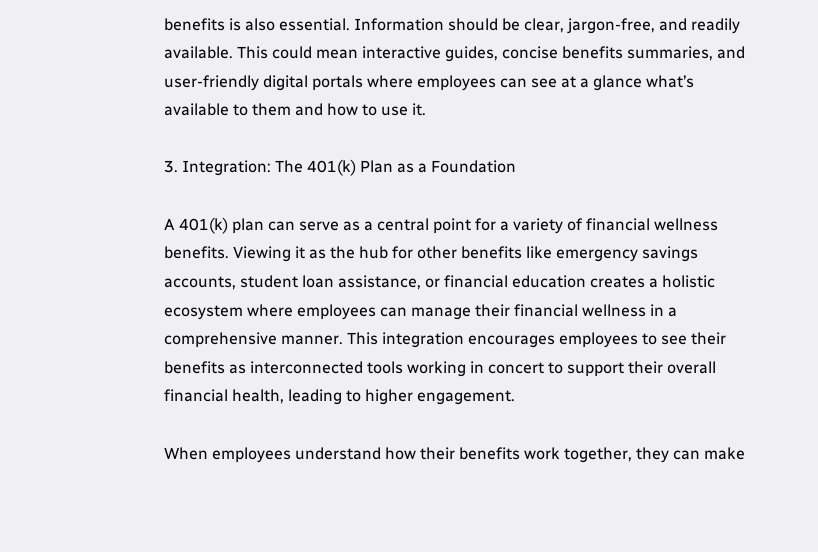benefits is also essential. Information should be clear, jargon-free, and readily available. This could mean interactive guides, concise benefits summaries, and user-friendly digital portals where employees can see at a glance what’s available to them and how to use it.

3. Integration: The 401(k) Plan as a Foundation

A 401(k) plan can serve as a central point for a variety of financial wellness benefits. Viewing it as the hub for other benefits like emergency savings accounts, student loan assistance, or financial education creates a holistic ecosystem where employees can manage their financial wellness in a comprehensive manner. This integration encourages employees to see their benefits as interconnected tools working in concert to support their overall financial health, leading to higher engagement.

When employees understand how their benefits work together, they can make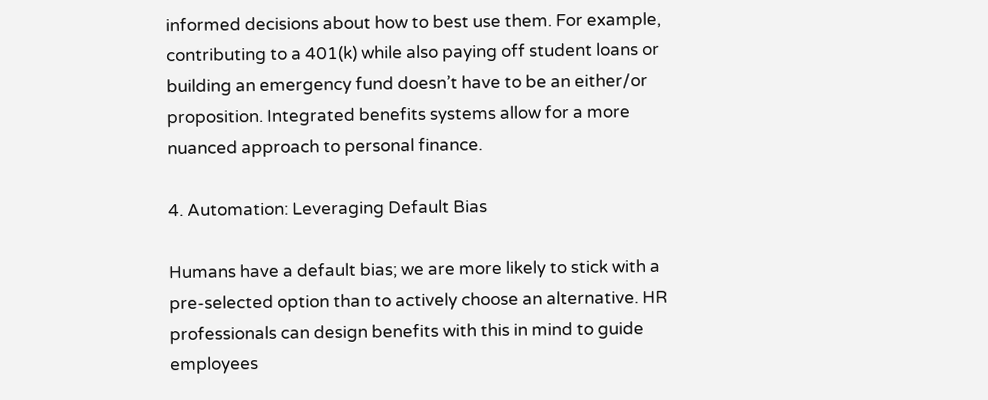informed decisions about how to best use them. For example, contributing to a 401(k) while also paying off student loans or building an emergency fund doesn’t have to be an either/or proposition. Integrated benefits systems allow for a more nuanced approach to personal finance.

4. Automation: Leveraging Default Bias

Humans have a default bias; we are more likely to stick with a pre-selected option than to actively choose an alternative. HR professionals can design benefits with this in mind to guide employees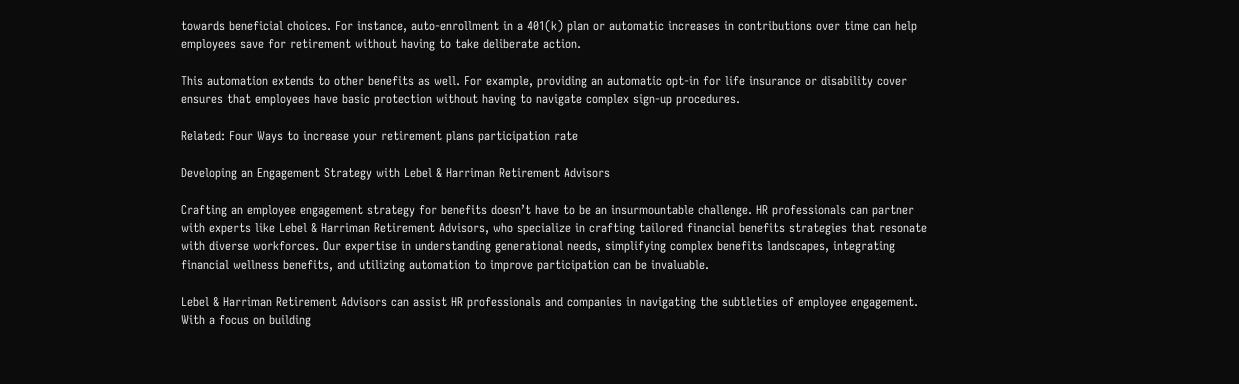towards beneficial choices. For instance, auto-enrollment in a 401(k) plan or automatic increases in contributions over time can help employees save for retirement without having to take deliberate action.

This automation extends to other benefits as well. For example, providing an automatic opt-in for life insurance or disability cover ensures that employees have basic protection without having to navigate complex sign-up procedures.

Related: Four Ways to increase your retirement plans participation rate

Developing an Engagement Strategy with Lebel & Harriman Retirement Advisors

Crafting an employee engagement strategy for benefits doesn’t have to be an insurmountable challenge. HR professionals can partner with experts like Lebel & Harriman Retirement Advisors, who specialize in crafting tailored financial benefits strategies that resonate with diverse workforces. Our expertise in understanding generational needs, simplifying complex benefits landscapes, integrating financial wellness benefits, and utilizing automation to improve participation can be invaluable.

Lebel & Harriman Retirement Advisors can assist HR professionals and companies in navigating the subtleties of employee engagement. With a focus on building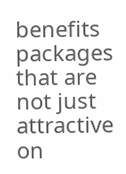benefits packages that are not just attractive on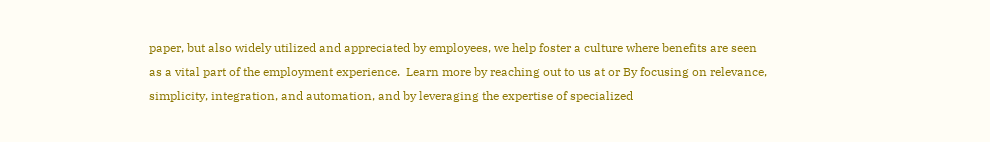paper, but also widely utilized and appreciated by employees, we help foster a culture where benefits are seen as a vital part of the employment experience.  Learn more by reaching out to us at or By focusing on relevance, simplicity, integration, and automation, and by leveraging the expertise of specialized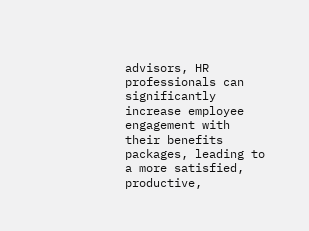advisors, HR professionals can significantly increase employee engagement with their benefits packages, leading to a more satisfied, productive,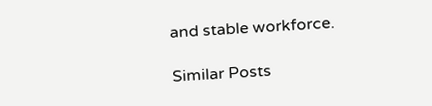and stable workforce.

Similar Posts